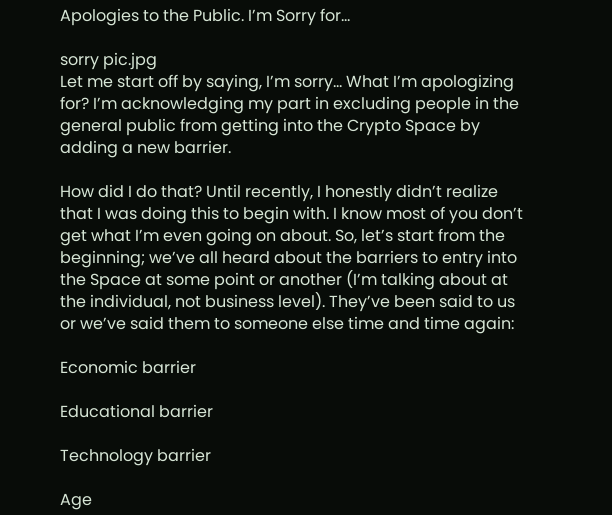Apologies to the Public. I’m Sorry for…

sorry pic.jpg
Let me start off by saying, I’m sorry… What I’m apologizing for? I’m acknowledging my part in excluding people in the general public from getting into the Crypto Space by adding a new barrier.

How did I do that? Until recently, I honestly didn’t realize that I was doing this to begin with. I know most of you don’t get what I’m even going on about. So, let’s start from the beginning; we’ve all heard about the barriers to entry into the Space at some point or another (I’m talking about at the individual, not business level). They’ve been said to us or we’ve said them to someone else time and time again:

Economic barrier

Educational barrier

Technology barrier

Age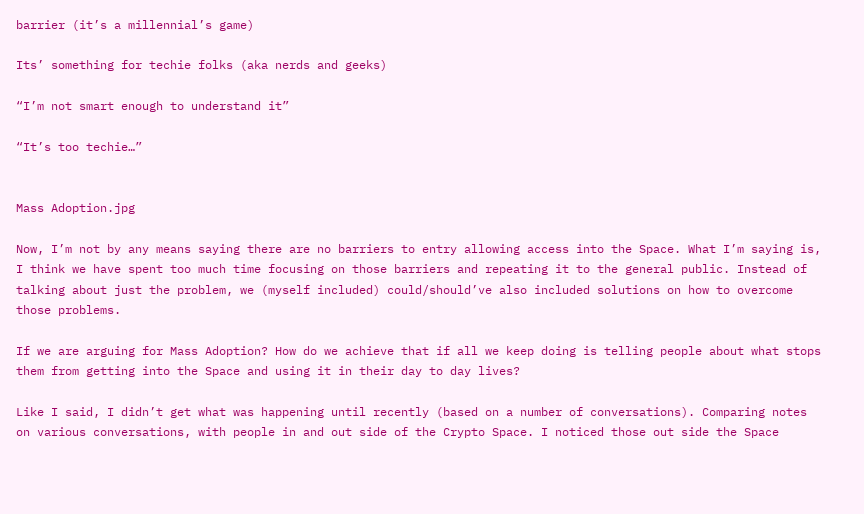barrier (it’s a millennial’s game)

Its’ something for techie folks (aka nerds and geeks)

“I’m not smart enough to understand it”

“It’s too techie…”


Mass Adoption.jpg

Now, I’m not by any means saying there are no barriers to entry allowing access into the Space. What I’m saying is, I think we have spent too much time focusing on those barriers and repeating it to the general public. Instead of talking about just the problem, we (myself included) could/should’ve also included solutions on how to overcome those problems.

If we are arguing for Mass Adoption? How do we achieve that if all we keep doing is telling people about what stops them from getting into the Space and using it in their day to day lives?

Like I said, I didn’t get what was happening until recently (based on a number of conversations). Comparing notes on various conversations, with people in and out side of the Crypto Space. I noticed those out side the Space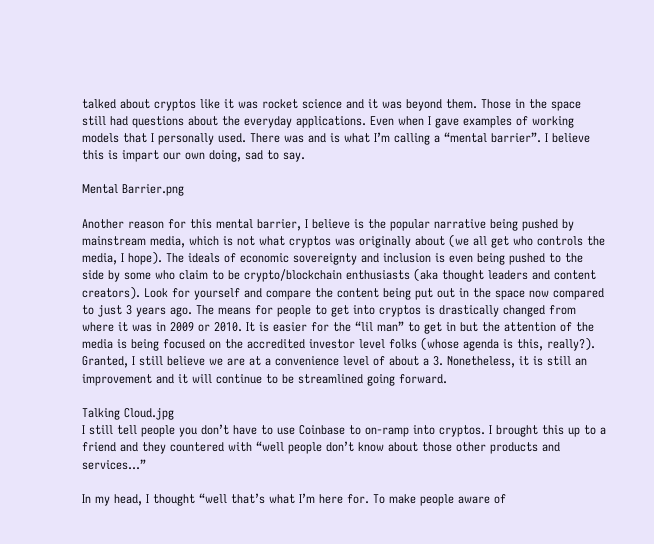talked about cryptos like it was rocket science and it was beyond them. Those in the space still had questions about the everyday applications. Even when I gave examples of working models that I personally used. There was and is what I’m calling a “mental barrier”. I believe this is impart our own doing, sad to say.

Mental Barrier.png

Another reason for this mental barrier, I believe is the popular narrative being pushed by mainstream media, which is not what cryptos was originally about (we all get who controls the media, I hope). The ideals of economic sovereignty and inclusion is even being pushed to the side by some who claim to be crypto/blockchain enthusiasts (aka thought leaders and content creators). Look for yourself and compare the content being put out in the space now compared to just 3 years ago. The means for people to get into cryptos is drastically changed from where it was in 2009 or 2010. It is easier for the “lil man” to get in but the attention of the media is being focused on the accredited investor level folks (whose agenda is this, really?). Granted, I still believe we are at a convenience level of about a 3. Nonetheless, it is still an improvement and it will continue to be streamlined going forward.

Talking Cloud.jpg
I still tell people you don’t have to use Coinbase to on-ramp into cryptos. I brought this up to a friend and they countered with “well people don’t know about those other products and services…”

In my head, I thought “well that’s what I’m here for. To make people aware of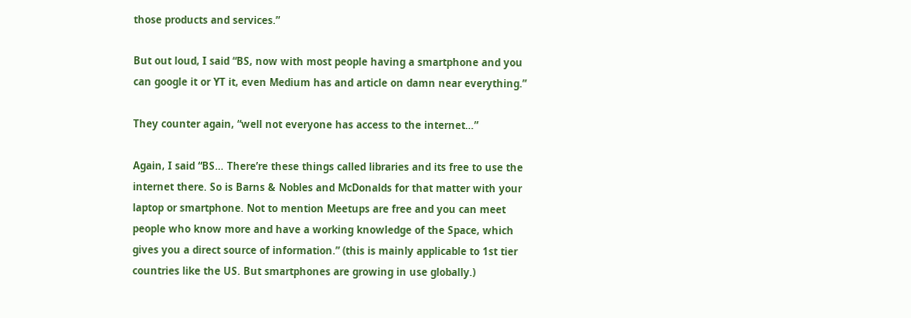those products and services.”

But out loud, I said “BS, now with most people having a smartphone and you can google it or YT it, even Medium has and article on damn near everything.”

They counter again, “well not everyone has access to the internet…”

Again, I said “BS… There’re these things called libraries and its free to use the internet there. So is Barns & Nobles and McDonalds for that matter with your laptop or smartphone. Not to mention Meetups are free and you can meet people who know more and have a working knowledge of the Space, which gives you a direct source of information.” (this is mainly applicable to 1st tier countries like the US. But smartphones are growing in use globally.)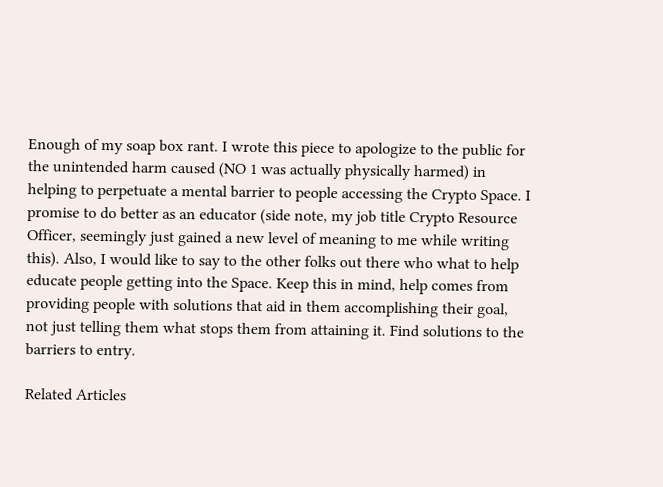Enough of my soap box rant. I wrote this piece to apologize to the public for the unintended harm caused (NO 1 was actually physically harmed) in helping to perpetuate a mental barrier to people accessing the Crypto Space. I promise to do better as an educator (side note, my job title Crypto Resource Officer, seemingly just gained a new level of meaning to me while writing this). Also, I would like to say to the other folks out there who what to help educate people getting into the Space. Keep this in mind, help comes from providing people with solutions that aid in them accomplishing their goal, not just telling them what stops them from attaining it. Find solutions to the barriers to entry.

Related Articles